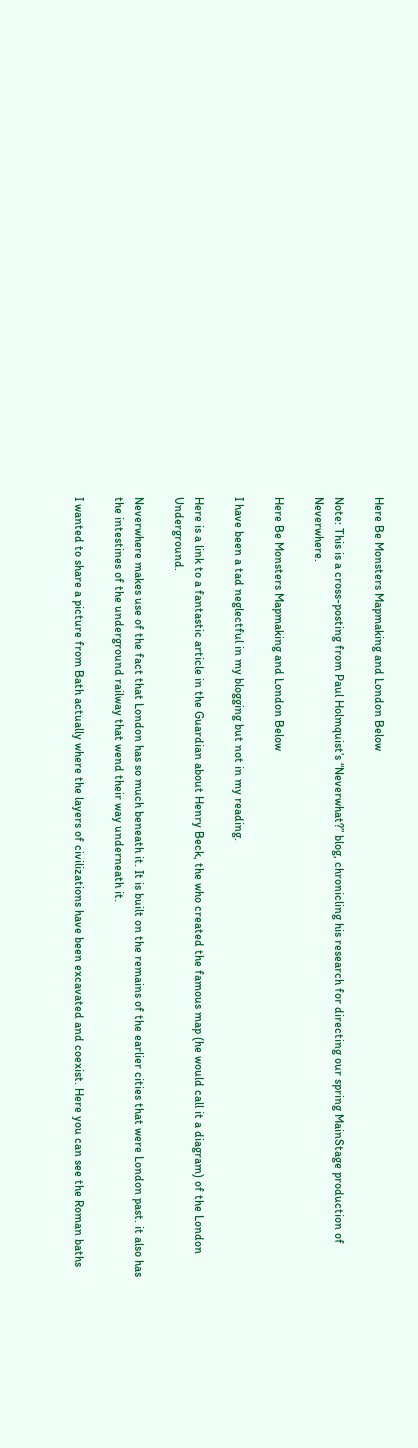Here Be Monsters Mapmaking and London Below

Note: This is a cross-posting from Paul Holmquist’s “Neverwhat?” blog, chronicling his research for directing our spring MainStage production of Neverwhere.

Here Be Monsters Mapmaking and London Below

I have been a tad neglectful in my blogging but not in my reading.

Here is a link to a fantastic article in the Guardian about Henry Beck, the who created the famous map (he would call it a diagram) of the London Underground.

Neverwhere makes use of the fact that London has so much beneath it. It is built on the remains of the earlier cities that were London past. it also has the intestines of the underground railway that wend their way underneath it.

I wanted to share a picture from Bath actually where the layers of civilizations have been excavated and coexist. Here you can see the Roman baths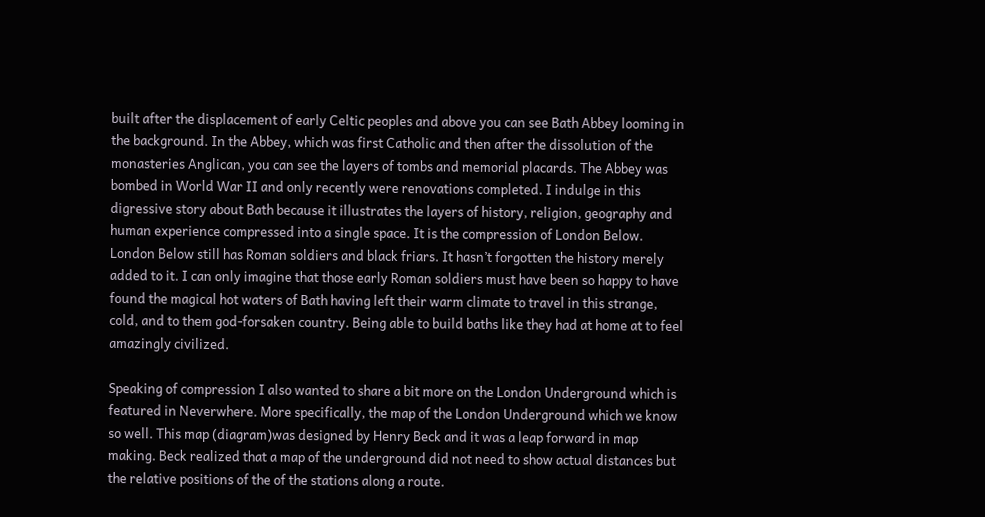built after the displacement of early Celtic peoples and above you can see Bath Abbey looming in the background. In the Abbey, which was first Catholic and then after the dissolution of the monasteries Anglican, you can see the layers of tombs and memorial placards. The Abbey was bombed in World War II and only recently were renovations completed. I indulge in this digressive story about Bath because it illustrates the layers of history, religion, geography and human experience compressed into a single space. It is the compression of London Below. London Below still has Roman soldiers and black friars. It hasn’t forgotten the history merely added to it. I can only imagine that those early Roman soldiers must have been so happy to have found the magical hot waters of Bath having left their warm climate to travel in this strange, cold, and to them god-forsaken country. Being able to build baths like they had at home at to feel amazingly civilized.

Speaking of compression I also wanted to share a bit more on the London Underground which is featured in Neverwhere. More specifically, the map of the London Underground which we know so well. This map (diagram)was designed by Henry Beck and it was a leap forward in map making. Beck realized that a map of the underground did not need to show actual distances but the relative positions of the of the stations along a route.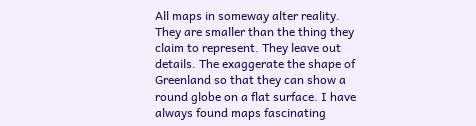All maps in someway alter reality. They are smaller than the thing they claim to represent. They leave out details. The exaggerate the shape of Greenland so that they can show a round globe on a flat surface. I have always found maps fascinating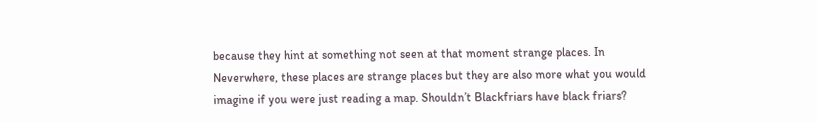because they hint at something not seen at that moment strange places. In Neverwhere, these places are strange places but they are also more what you would imagine if you were just reading a map. Shouldn’t Blackfriars have black friars?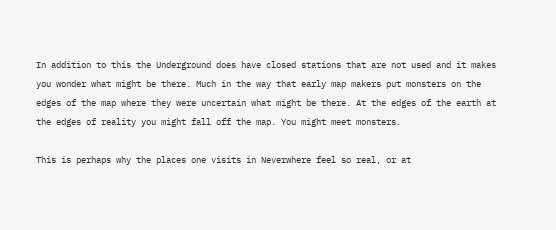In addition to this the Underground does have closed stations that are not used and it makes you wonder what might be there. Much in the way that early map makers put monsters on the edges of the map where they were uncertain what might be there. At the edges of the earth at the edges of reality you might fall off the map. You might meet monsters.

This is perhaps why the places one visits in Neverwhere feel so real, or at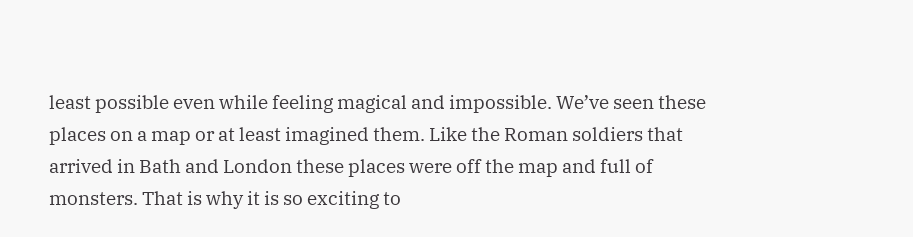least possible even while feeling magical and impossible. We’ve seen these places on a map or at least imagined them. Like the Roman soldiers that arrived in Bath and London these places were off the map and full of monsters. That is why it is so exciting to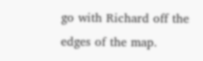go with Richard off the edges of the map.